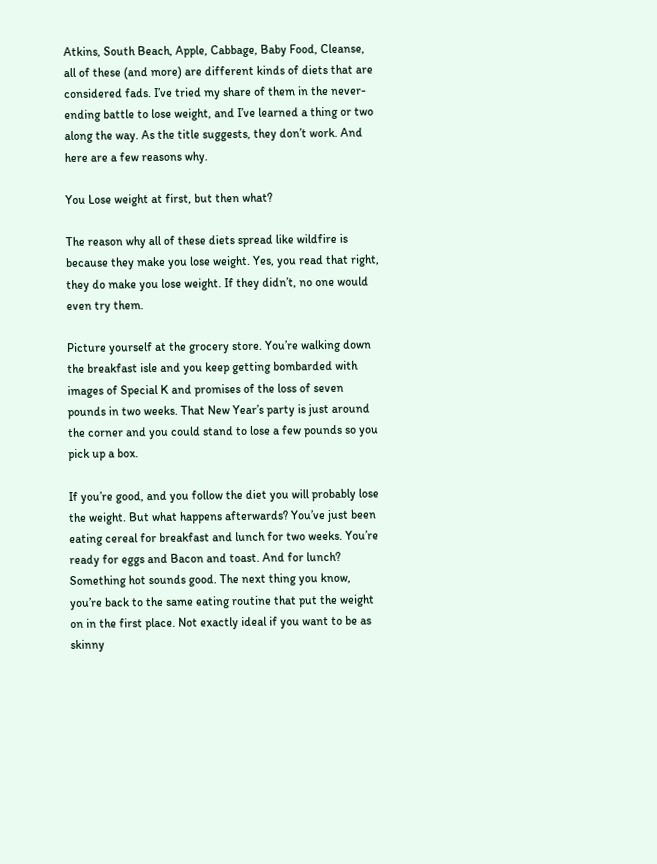Atkins, South Beach, Apple, Cabbage, Baby Food, Cleanse, all of these (and more) are different kinds of diets that are considered fads. I’ve tried my share of them in the never-ending battle to lose weight, and I’ve learned a thing or two along the way. As the title suggests, they don’t work. And here are a few reasons why.

You Lose weight at first, but then what?

The reason why all of these diets spread like wildfire is because they make you lose weight. Yes, you read that right, they do make you lose weight. If they didn’t, no one would even try them.

Picture yourself at the grocery store. You’re walking down the breakfast isle and you keep getting bombarded with images of Special K and promises of the loss of seven pounds in two weeks. That New Year’s party is just around the corner and you could stand to lose a few pounds so you pick up a box.

If you’re good, and you follow the diet you will probably lose the weight. But what happens afterwards? You’ve just been eating cereal for breakfast and lunch for two weeks. You’re ready for eggs and Bacon and toast. And for lunch? Something hot sounds good. The next thing you know, you’re back to the same eating routine that put the weight on in the first place. Not exactly ideal if you want to be as skinny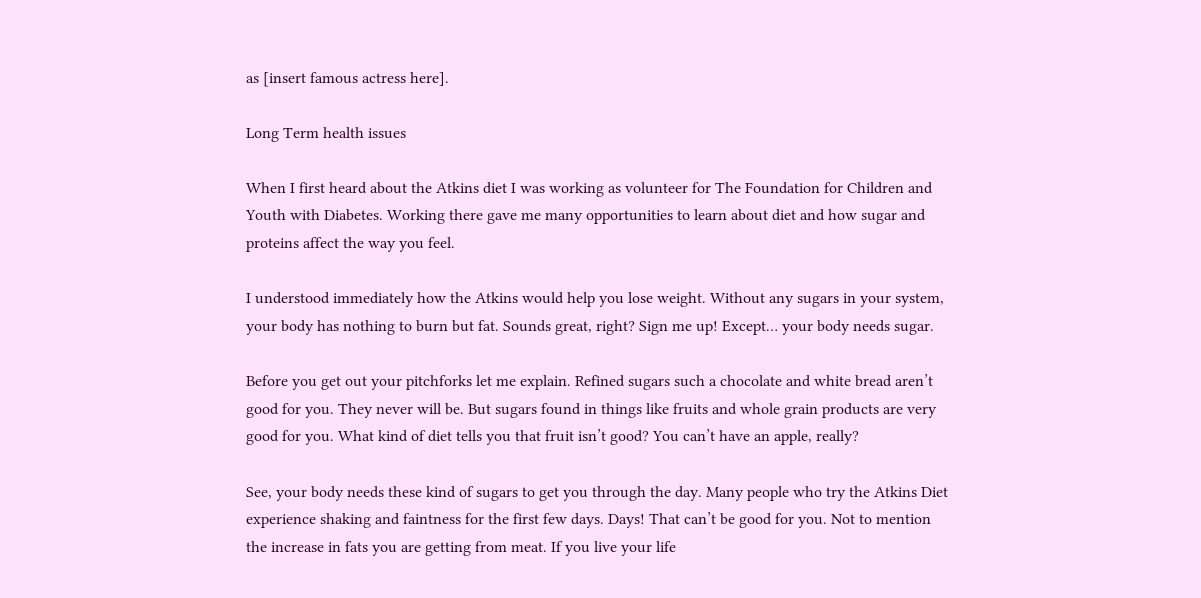as [insert famous actress here].

Long Term health issues

When I first heard about the Atkins diet I was working as volunteer for The Foundation for Children and Youth with Diabetes. Working there gave me many opportunities to learn about diet and how sugar and proteins affect the way you feel.

I understood immediately how the Atkins would help you lose weight. Without any sugars in your system, your body has nothing to burn but fat. Sounds great, right? Sign me up! Except… your body needs sugar.

Before you get out your pitchforks let me explain. Refined sugars such a chocolate and white bread aren’t good for you. They never will be. But sugars found in things like fruits and whole grain products are very good for you. What kind of diet tells you that fruit isn’t good? You can’t have an apple, really?

See, your body needs these kind of sugars to get you through the day. Many people who try the Atkins Diet experience shaking and faintness for the first few days. Days! That can’t be good for you. Not to mention the increase in fats you are getting from meat. If you live your life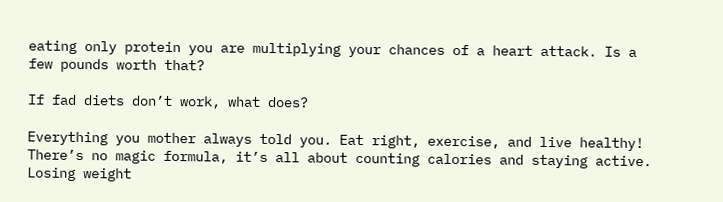eating only protein you are multiplying your chances of a heart attack. Is a few pounds worth that?

If fad diets don’t work, what does?

Everything you mother always told you. Eat right, exercise, and live healthy! There’s no magic formula, it’s all about counting calories and staying active. Losing weight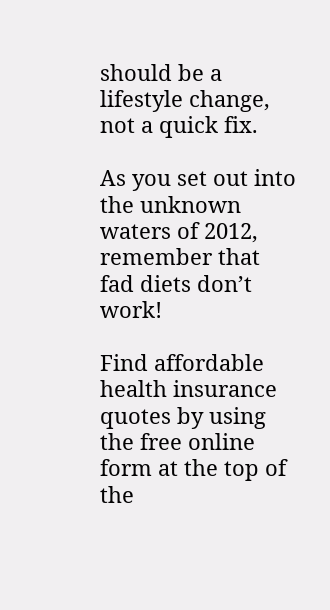should be a lifestyle change, not a quick fix.

As you set out into the unknown waters of 2012, remember that fad diets don’t work!

Find affordable health insurance quotes by using the free online form at the top of the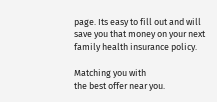page. Its easy to fill out and will save you that money on your next family health insurance policy.

Matching you with
the best offer near you.